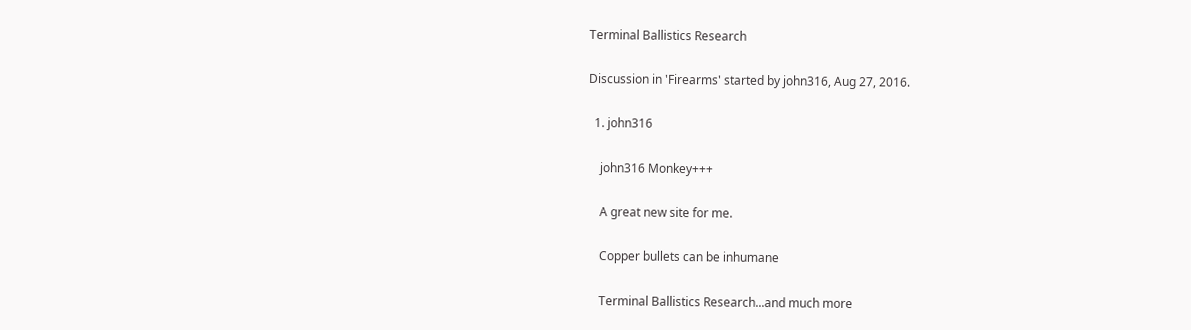Terminal Ballistics Research

Discussion in 'Firearms' started by john316, Aug 27, 2016.

  1. john316

    john316 Monkey+++

    A great new site for me.

    Copper bullets can be inhumane

    Terminal Ballistics Research...and much more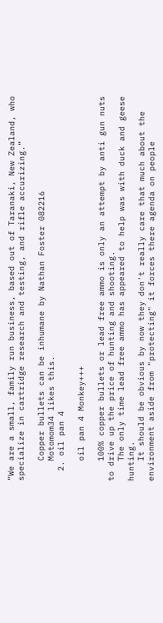“We are a small, family run business, based out of Taranaki, New Zealand, who specialize in cartridge research and testing, and rifle accurizing.”

    Copper bullets can be inhumane by Nathan Foster 082216
    Motomom34 likes this.
  2. oil pan 4

    oil pan 4 Monkey+++

    100% copper bullets or lead free ammo is only an attempt by anti gun nuts to drive up the price of hunting and shooting.
    The only time lead free ammo has appeared to help was with duck and geese hunting.
    It should be obvious by now they don't really care that much about the environment aside from "protecting" it forces there agenda on people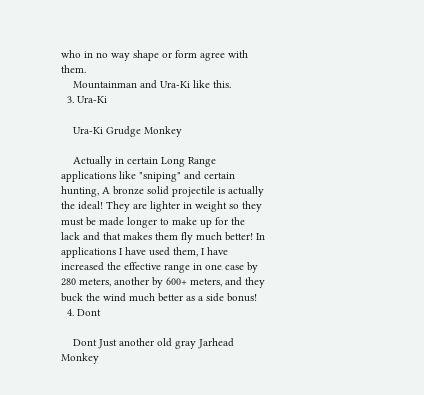who in no way shape or form agree with them.
    Mountainman and Ura-Ki like this.
  3. Ura-Ki

    Ura-Ki Grudge Monkey

    Actually in certain Long Range applications like "sniping" and certain hunting, A bronze solid projectile is actually the ideal! They are lighter in weight so they must be made longer to make up for the lack and that makes them fly much better! In applications I have used them, I have increased the effective range in one case by 280 meters, another by 600+ meters, and they buck the wind much better as a side bonus!
  4. Dont

    Dont Just another old gray Jarhead Monkey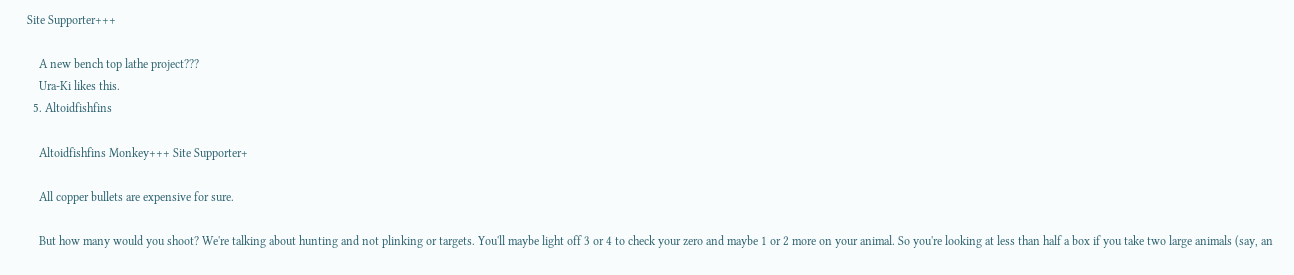Site Supporter+++

    A new bench top lathe project???
    Ura-Ki likes this.
  5. Altoidfishfins

    Altoidfishfins Monkey+++ Site Supporter+

    All copper bullets are expensive for sure.

    But how many would you shoot? We're talking about hunting and not plinking or targets. You'll maybe light off 3 or 4 to check your zero and maybe 1 or 2 more on your animal. So you're looking at less than half a box if you take two large animals (say, an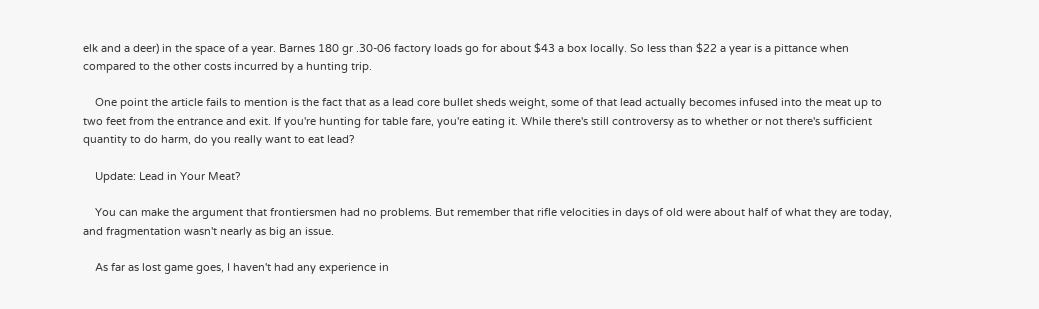elk and a deer) in the space of a year. Barnes 180 gr .30-06 factory loads go for about $43 a box locally. So less than $22 a year is a pittance when compared to the other costs incurred by a hunting trip.

    One point the article fails to mention is the fact that as a lead core bullet sheds weight, some of that lead actually becomes infused into the meat up to two feet from the entrance and exit. If you're hunting for table fare, you're eating it. While there's still controversy as to whether or not there's sufficient quantity to do harm, do you really want to eat lead?

    Update: Lead in Your Meat?

    You can make the argument that frontiersmen had no problems. But remember that rifle velocities in days of old were about half of what they are today, and fragmentation wasn't nearly as big an issue.

    As far as lost game goes, I haven't had any experience in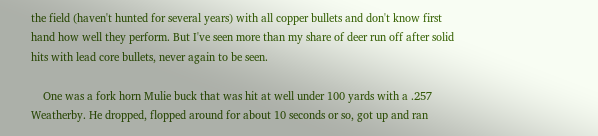the field (haven't hunted for several years) with all copper bullets and don't know first hand how well they perform. But I've seen more than my share of deer run off after solid hits with lead core bullets, never again to be seen.

    One was a fork horn Mulie buck that was hit at well under 100 yards with a .257 Weatherby. He dropped, flopped around for about 10 seconds or so, got up and ran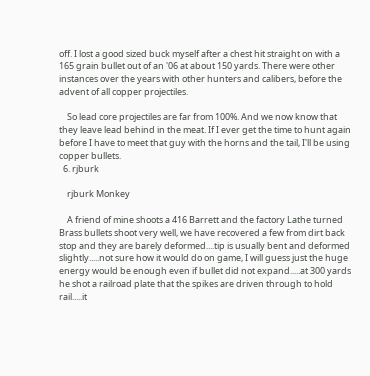off. I lost a good sized buck myself after a chest hit straight on with a 165 grain bullet out of an '06 at about 150 yards. There were other instances over the years with other hunters and calibers, before the advent of all copper projectiles.

    So lead core projectiles are far from 100%. And we now know that they leave lead behind in the meat. If I ever get the time to hunt again before I have to meet that guy with the horns and the tail, I'll be using copper bullets.
  6. rjburk

    rjburk Monkey

    A friend of mine shoots a 416 Barrett and the factory Lathe turned Brass bullets shoot very well, we have recovered a few from dirt back stop and they are barely deformed....tip is usually bent and deformed slightly.....not sure how it would do on game, I will guess just the huge energy would be enough even if bullet did not expand.....at 300 yards he shot a railroad plate that the spikes are driven through to hold rail.....it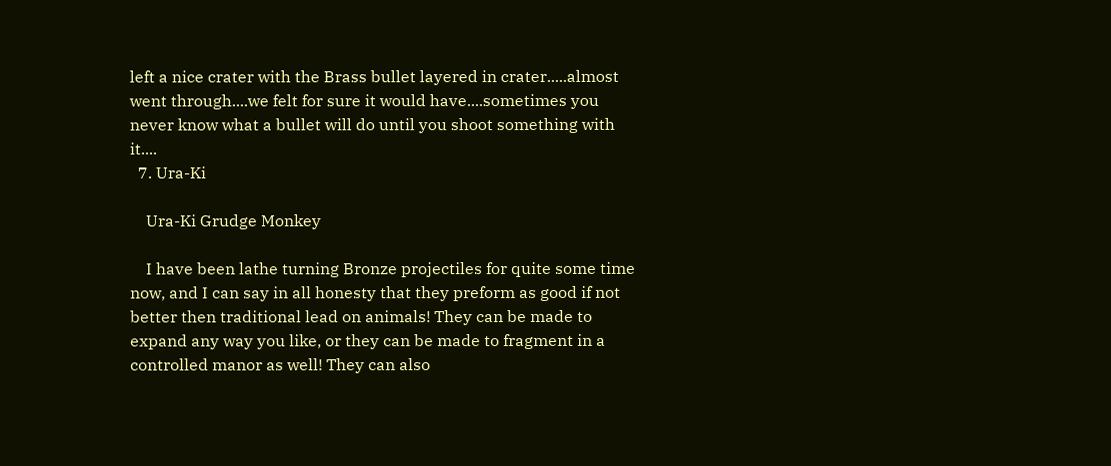left a nice crater with the Brass bullet layered in crater.....almost went through....we felt for sure it would have....sometimes you never know what a bullet will do until you shoot something with it....
  7. Ura-Ki

    Ura-Ki Grudge Monkey

    I have been lathe turning Bronze projectiles for quite some time now, and I can say in all honesty that they preform as good if not better then traditional lead on animals! They can be made to expand any way you like, or they can be made to fragment in a controlled manor as well! They can also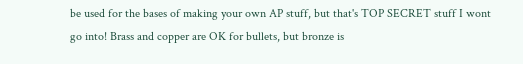be used for the bases of making your own AP stuff, but that's TOP SECRET stuff I wont go into! Brass and copper are OK for bullets, but bronze is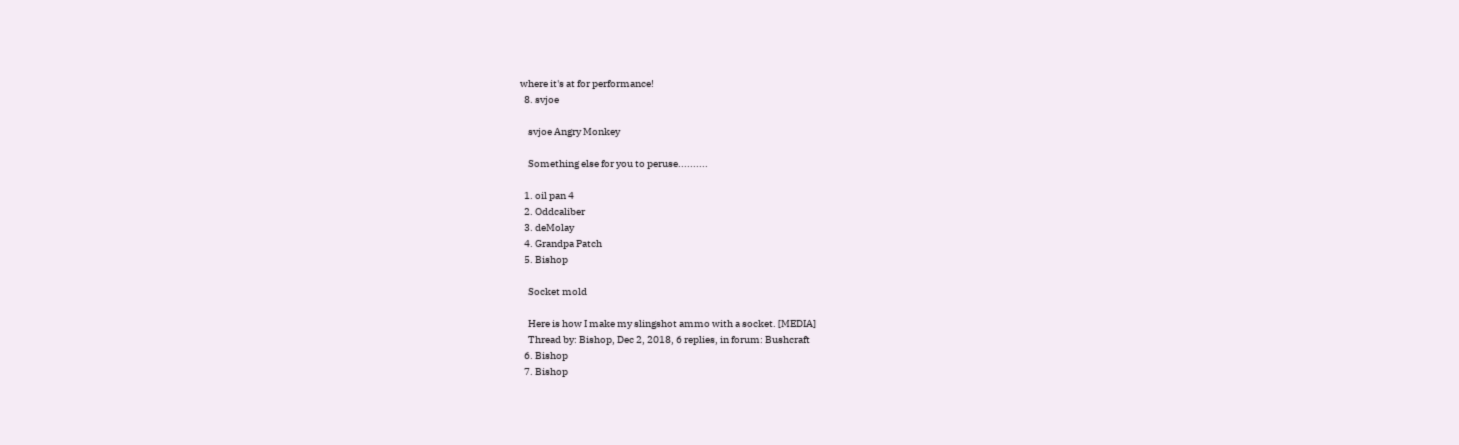where it's at for performance!
  8. svjoe

    svjoe Angry Monkey

    Something else for you to peruse..........

  1. oil pan 4
  2. Oddcaliber
  3. deMolay
  4. Grandpa Patch
  5. Bishop

    Socket mold

    Here is how I make my slingshot ammo with a socket. [MEDIA]
    Thread by: Bishop, Dec 2, 2018, 6 replies, in forum: Bushcraft
  6. Bishop
  7. Bishop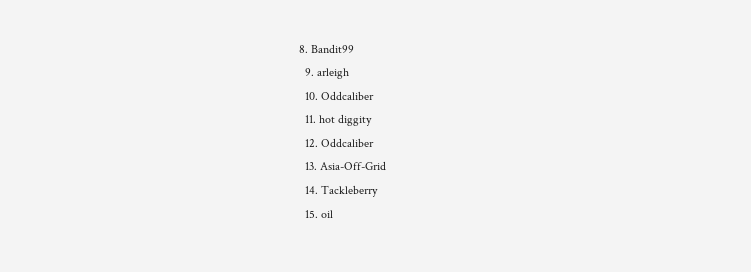8. Bandit99
  9. arleigh
  10. Oddcaliber
  11. hot diggity
  12. Oddcaliber
  13. Asia-Off-Grid
  14. Tackleberry
  15. oil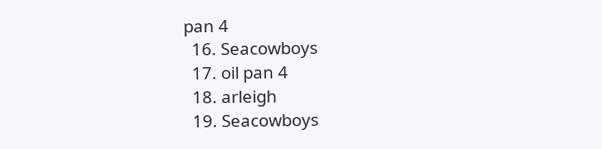pan 4
  16. Seacowboys
  17. oil pan 4
  18. arleigh
  19. Seacowboys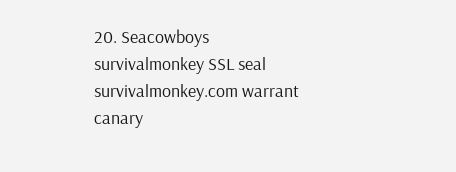20. Seacowboys
survivalmonkey SSL seal        survivalmonkey.com warrant canary